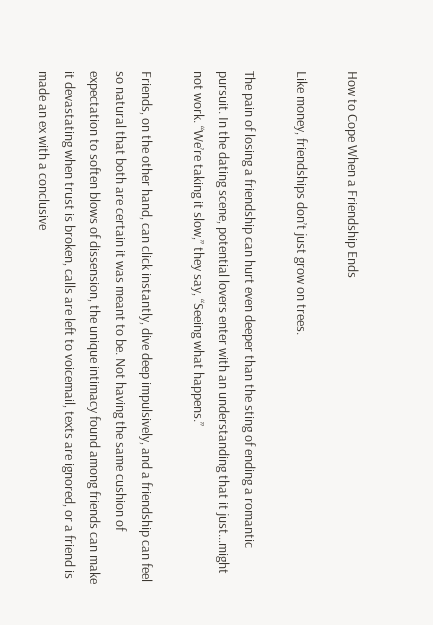How to Cope When a Friendship Ends

Like money, friendships don’t just grow on trees.

The pain of losing a friendship can hurt even deeper than the sting of ending a romantic pursuit. In the dating scene, potential lovers enter with an understanding that it just...might not work. “We’re taking it slow,” they say, “Seeing what happens.”

Friends, on the other hand, can click instantly, dive deep impulsively, and a friendship can feel so natural that both are certain it was meant to be. Not having the same cushion of expectation to soften blows of dissension, the unique intimacy found among friends can make it devastating when trust is broken, calls are left to voicemail, texts are ignored, or a friend is made an ex with a conclusive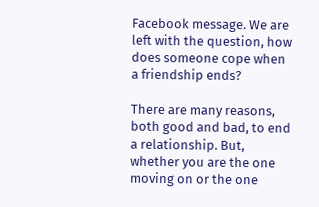Facebook message. We are left with the question, how does someone cope when a friendship ends?

There are many reasons, both good and bad, to end a relationship. But, whether you are the one moving on or the one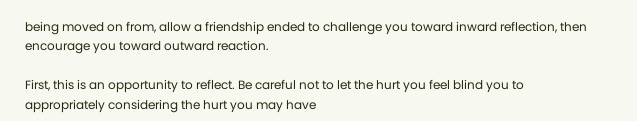being moved on from, allow a friendship ended to challenge you toward inward reflection, then encourage you toward outward reaction.

First, this is an opportunity to reflect. Be careful not to let the hurt you feel blind you to appropriately considering the hurt you may have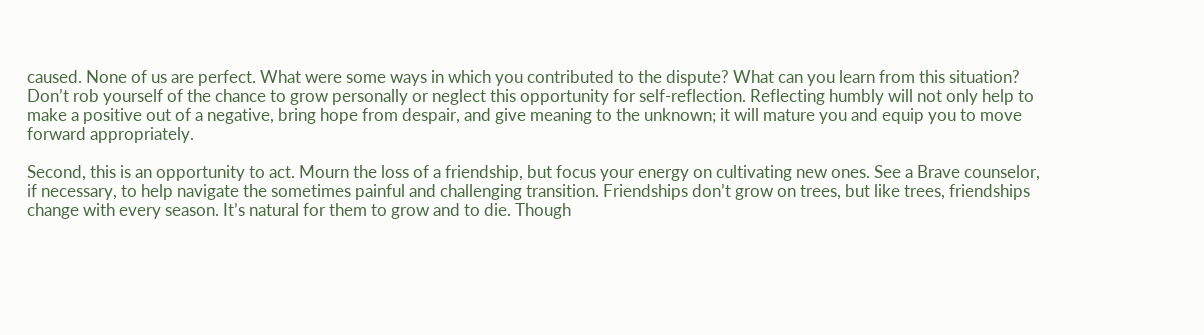caused. None of us are perfect. What were some ways in which you contributed to the dispute? What can you learn from this situation? Don’t rob yourself of the chance to grow personally or neglect this opportunity for self-reflection. Reflecting humbly will not only help to make a positive out of a negative, bring hope from despair, and give meaning to the unknown; it will mature you and equip you to move forward appropriately.

Second, this is an opportunity to act. Mourn the loss of a friendship, but focus your energy on cultivating new ones. See a Brave counselor, if necessary, to help navigate the sometimes painful and challenging transition. Friendships don’t grow on trees, but like trees, friendships change with every season. It’s natural for them to grow and to die. Though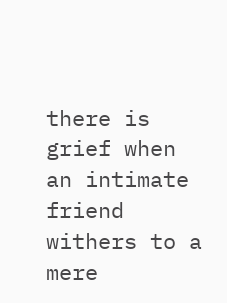there is grief when an intimate friend withers to a mere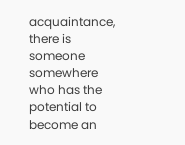acquaintance, there is someone somewhere who has the potential to become an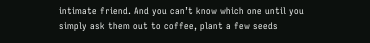intimate friend. And you can’t know which one until you simply ask them out to coffee, plant a few seeds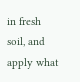in fresh soil, and apply what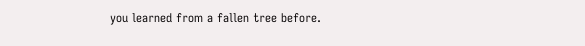you learned from a fallen tree before.